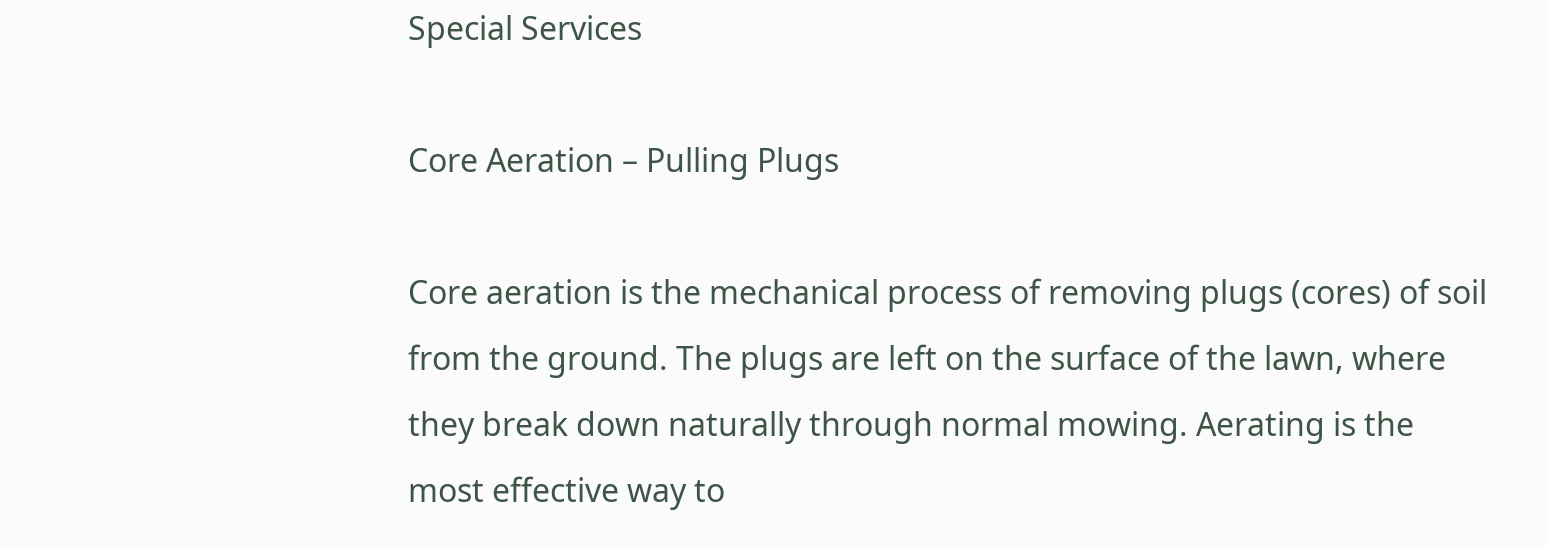Special Services

Core Aeration – Pulling Plugs

Core aeration is the mechanical process of removing plugs (cores) of soil from the ground. The plugs are left on the surface of the lawn, where they break down naturally through normal mowing. Aerating is the most effective way to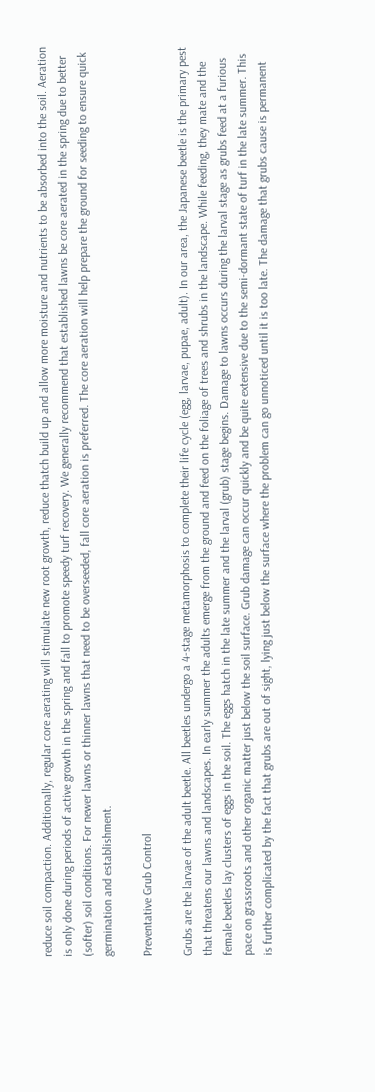reduce soil compaction. Additionally, regular core aerating will stimulate new root growth, reduce thatch build up and allow more moisture and nutrients to be absorbed into the soil. Aeration is only done during periods of active growth in the spring and fall to promote speedy turf recovery. We generally recommend that established lawns be core aerated in the spring due to better (softer) soil conditions. For newer lawns or thinner lawns that need to be overseeded, fall core aeration is preferred. The core aeration will help prepare the ground for seeding to ensure quick germination and establishment.

Preventative Grub Control

Grubs are the larvae of the adult beetle. All beetles undergo a 4-stage metamorphosis to complete their life cycle (egg, larvae, pupae, adult). In our area, the Japanese beetle is the primary pest that threatens our lawns and landscapes. In early summer the adults emerge from the ground and feed on the foliage of trees and shrubs in the landscape. While feeding, they mate and the female beetles lay clusters of eggs in the soil. The eggs hatch in the late summer and the larval (grub) stage begins. Damage to lawns occurs during the larval stage as grubs feed at a furious pace on grassroots and other organic matter just below the soil surface. Grub damage can occur quickly and be quite extensive due to the semi-dormant state of turf in the late summer. This is further complicated by the fact that grubs are out of sight, lying just below the surface where the problem can go unnoticed until it is too late. The damage that grubs cause is permanent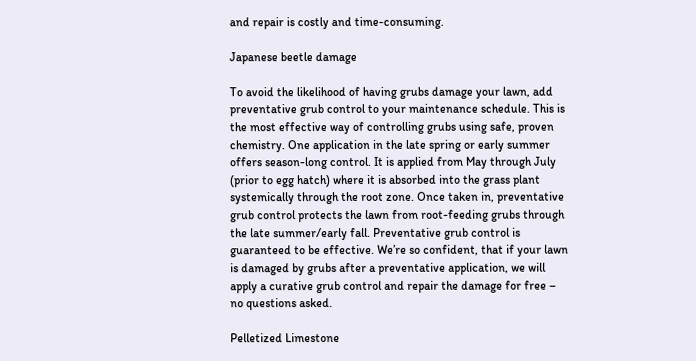and repair is costly and time-consuming.

Japanese beetle damage

To avoid the likelihood of having grubs damage your lawn, add preventative grub control to your maintenance schedule. This is the most effective way of controlling grubs using safe, proven chemistry. One application in the late spring or early summer offers season-long control. It is applied from May through July (prior to egg hatch) where it is absorbed into the grass plant systemically through the root zone. Once taken in, preventative grub control protects the lawn from root-feeding grubs through the late summer/early fall. Preventative grub control is guaranteed to be effective. We’re so confident, that if your lawn is damaged by grubs after a preventative application, we will apply a curative grub control and repair the damage for free – no questions asked.

Pelletized Limestone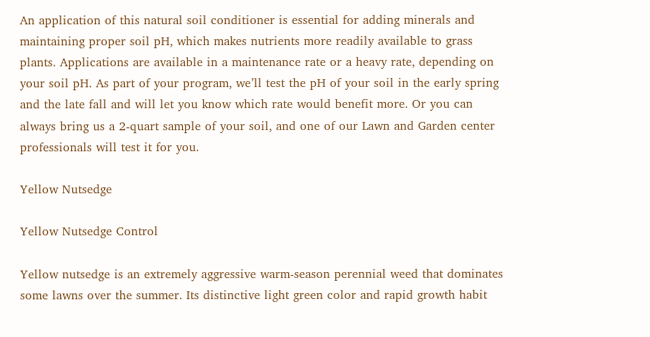An application of this natural soil conditioner is essential for adding minerals and maintaining proper soil pH, which makes nutrients more readily available to grass plants. Applications are available in a maintenance rate or a heavy rate, depending on your soil pH. As part of your program, we’ll test the pH of your soil in the early spring and the late fall and will let you know which rate would benefit more. Or you can always bring us a 2-quart sample of your soil, and one of our Lawn and Garden center professionals will test it for you.

Yellow Nutsedge

Yellow Nutsedge Control

Yellow nutsedge is an extremely aggressive warm-season perennial weed that dominates some lawns over the summer. Its distinctive light green color and rapid growth habit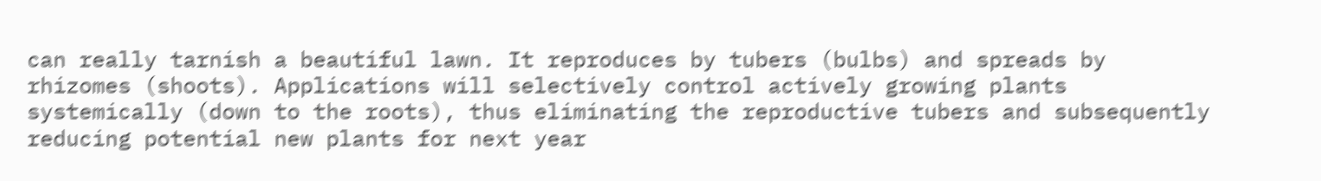can really tarnish a beautiful lawn. It reproduces by tubers (bulbs) and spreads by rhizomes (shoots). Applications will selectively control actively growing plants systemically (down to the roots), thus eliminating the reproductive tubers and subsequently reducing potential new plants for next year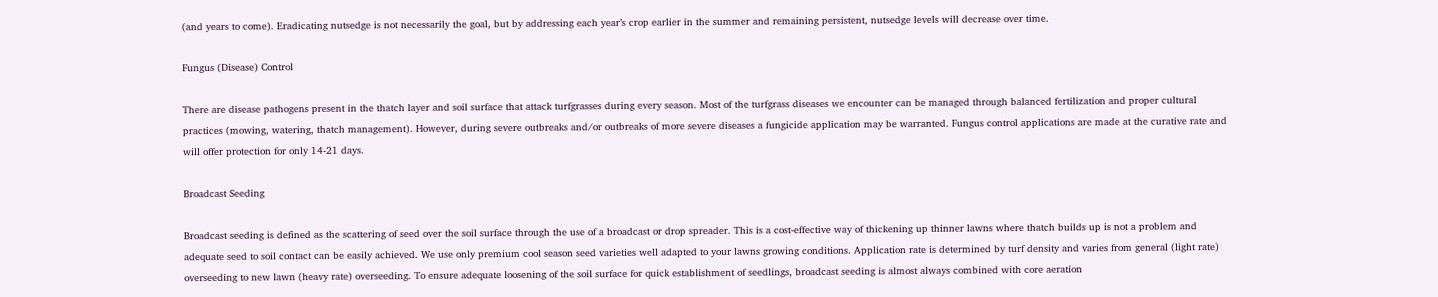(and years to come). Eradicating nutsedge is not necessarily the goal, but by addressing each year’s crop earlier in the summer and remaining persistent, nutsedge levels will decrease over time.

Fungus (Disease) Control

There are disease pathogens present in the thatch layer and soil surface that attack turfgrasses during every season. Most of the turfgrass diseases we encounter can be managed through balanced fertilization and proper cultural practices (mowing, watering, thatch management). However, during severe outbreaks and/or outbreaks of more severe diseases a fungicide application may be warranted. Fungus control applications are made at the curative rate and will offer protection for only 14-21 days.

Broadcast Seeding

Broadcast seeding is defined as the scattering of seed over the soil surface through the use of a broadcast or drop spreader. This is a cost-effective way of thickening up thinner lawns where thatch builds up is not a problem and adequate seed to soil contact can be easily achieved. We use only premium cool season seed varieties well adapted to your lawns growing conditions. Application rate is determined by turf density and varies from general (light rate) overseeding to new lawn (heavy rate) overseeding. To ensure adequate loosening of the soil surface for quick establishment of seedlings, broadcast seeding is almost always combined with core aeration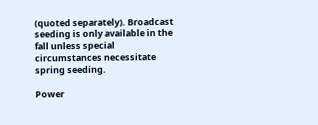(quoted separately). Broadcast seeding is only available in the fall unless special circumstances necessitate spring seeding.

Power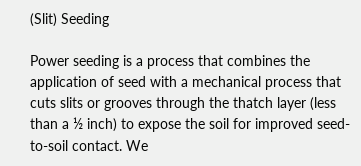(Slit) Seeding

Power seeding is a process that combines the application of seed with a mechanical process that cuts slits or grooves through the thatch layer (less than a ½ inch) to expose the soil for improved seed-to-soil contact. We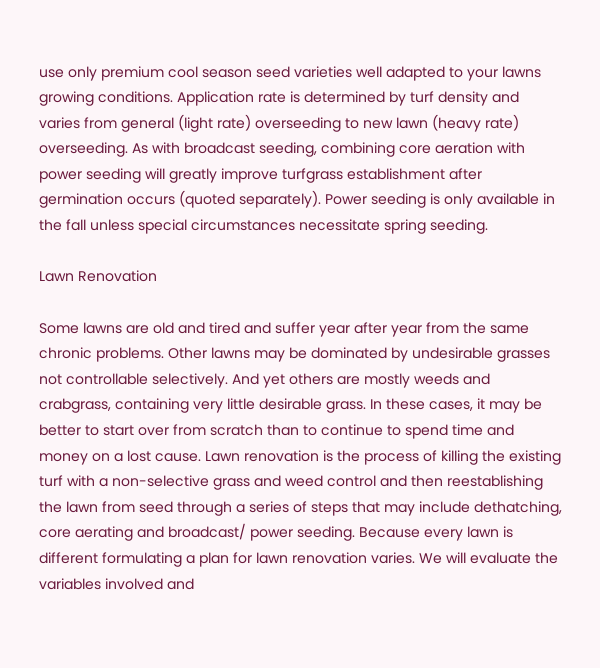use only premium cool season seed varieties well adapted to your lawns growing conditions. Application rate is determined by turf density and varies from general (light rate) overseeding to new lawn (heavy rate) overseeding. As with broadcast seeding, combining core aeration with power seeding will greatly improve turfgrass establishment after germination occurs (quoted separately). Power seeding is only available in the fall unless special circumstances necessitate spring seeding.

Lawn Renovation

Some lawns are old and tired and suffer year after year from the same chronic problems. Other lawns may be dominated by undesirable grasses not controllable selectively. And yet others are mostly weeds and crabgrass, containing very little desirable grass. In these cases, it may be better to start over from scratch than to continue to spend time and money on a lost cause. Lawn renovation is the process of killing the existing turf with a non-selective grass and weed control and then reestablishing the lawn from seed through a series of steps that may include dethatching, core aerating and broadcast/ power seeding. Because every lawn is different formulating a plan for lawn renovation varies. We will evaluate the variables involved and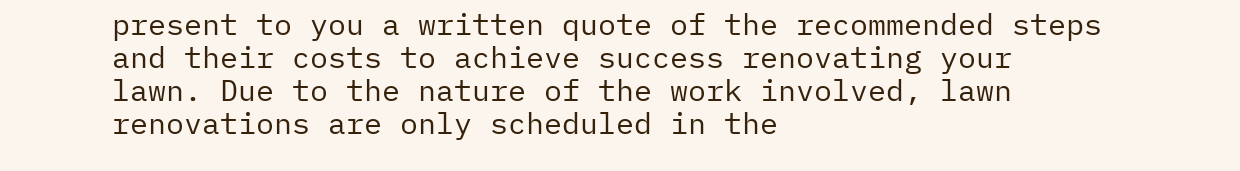present to you a written quote of the recommended steps and their costs to achieve success renovating your lawn. Due to the nature of the work involved, lawn renovations are only scheduled in the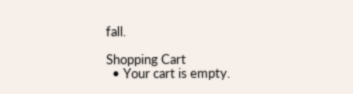fall.

Shopping Cart
  • Your cart is empty.